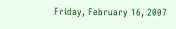Friday, February 16, 2007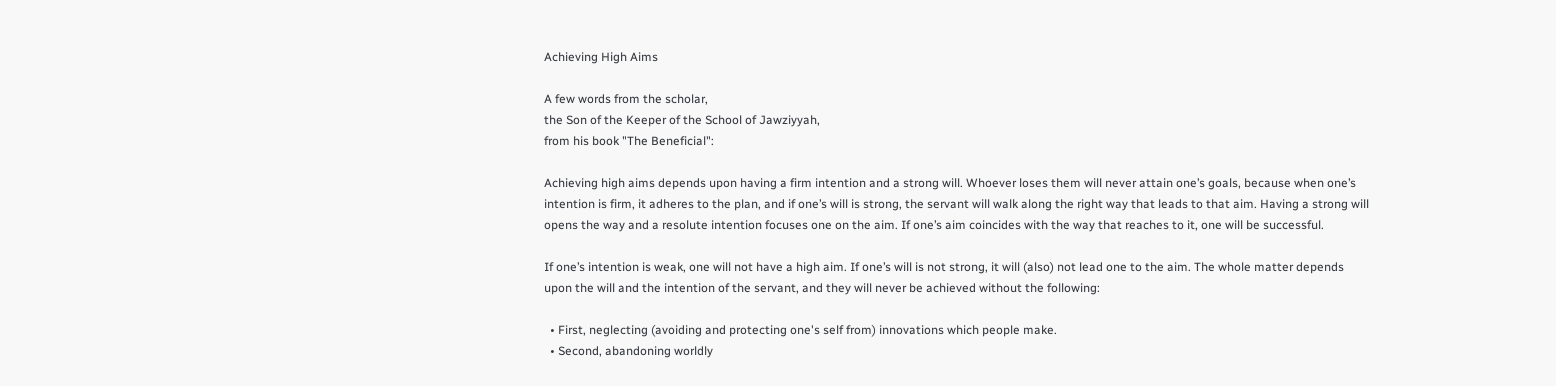Achieving High Aims

A few words from the scholar,
the Son of the Keeper of the School of Jawziyyah,
from his book "The Beneficial":

Achieving high aims depends upon having a firm intention and a strong will. Whoever loses them will never attain one’s goals, because when one’s intention is firm, it adheres to the plan, and if one’s will is strong, the servant will walk along the right way that leads to that aim. Having a strong will opens the way and a resolute intention focuses one on the aim. If one’s aim coincides with the way that reaches to it, one will be successful.

If one’s intention is weak, one will not have a high aim. If one’s will is not strong, it will (also) not lead one to the aim. The whole matter depends upon the will and the intention of the servant, and they will never be achieved without the following:

  • First, neglecting (avoiding and protecting one's self from) innovations which people make.
  • Second, abandoning worldly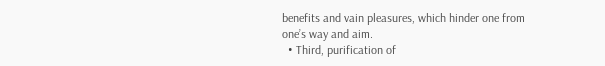benefits and vain pleasures, which hinder one from one’s way and aim.
  • Third, purification of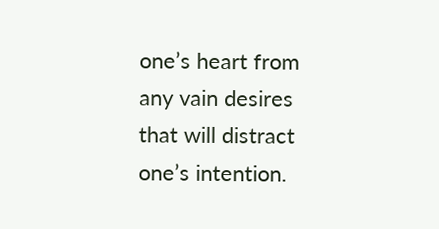one’s heart from any vain desires that will distract one’s intention.